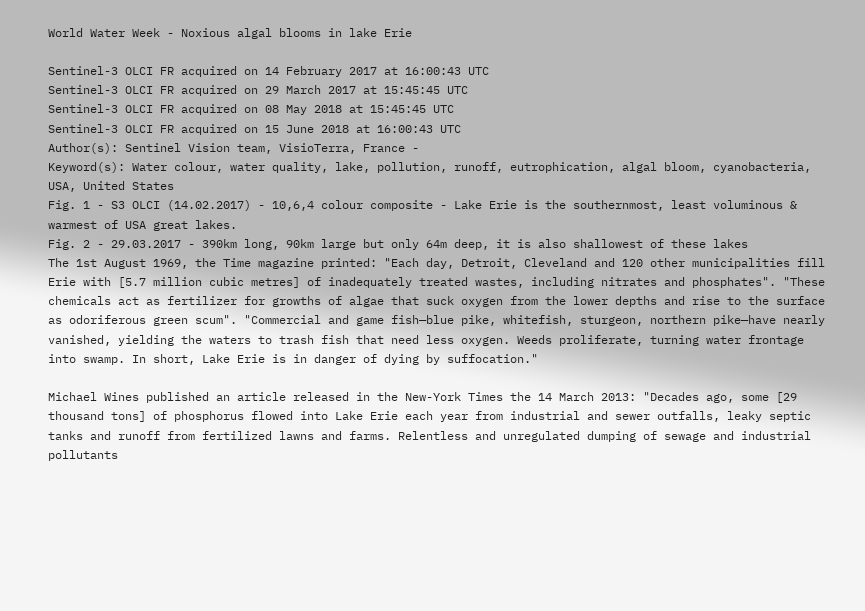World Water Week - Noxious algal blooms in lake Erie

Sentinel-3 OLCI FR acquired on 14 February 2017 at 16:00:43 UTC
Sentinel-3 OLCI FR acquired on 29 March 2017 at 15:45:45 UTC
Sentinel-3 OLCI FR acquired on 08 May 2018 at 15:45:45 UTC
Sentinel-3 OLCI FR acquired on 15 June 2018 at 16:00:43 UTC
Author(s): Sentinel Vision team, VisioTerra, France -
Keyword(s): Water colour, water quality, lake, pollution, runoff, eutrophication, algal bloom, cyanobacteria, USA, United States
Fig. 1 - S3 OLCI (14.02.2017) - 10,6,4 colour composite - Lake Erie is the southernmost, least voluminous & warmest of USA great lakes.
Fig. 2 - 29.03.2017 - 390km long, 90km large but only 64m deep, it is also shallowest of these lakes
The 1st August 1969, the Time magazine printed: "Each day, Detroit, Cleveland and 120 other municipalities fill Erie with [5.7 million cubic metres] of inadequately treated wastes, including nitrates and phosphates". "These chemicals act as fertilizer for growths of algae that suck oxygen from the lower depths and rise to the surface as odoriferous green scum". "Commercial and game fish—blue pike, whitefish, sturgeon, northern pike—have nearly vanished, yielding the waters to trash fish that need less oxygen. Weeds proliferate, turning water frontage into swamp. In short, Lake Erie is in danger of dying by suffocation."

Michael Wines published an article released in the New-York Times the 14 March 2013: "Decades ago, some [29 thousand tons] of phosphorus flowed into Lake Erie each year from industrial and sewer outfalls, leaky septic tanks and runoff from fertilized lawns and farms. Relentless and unregulated dumping of sewage and industrial pollutants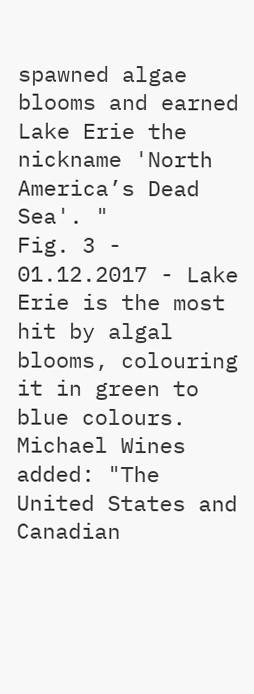spawned algae blooms and earned Lake Erie the nickname 'North America’s Dead Sea'. "
Fig. 3 - 01.12.2017 - Lake Erie is the most hit by algal blooms, colouring it in green to blue colours.
Michael Wines added: "The United States and Canadian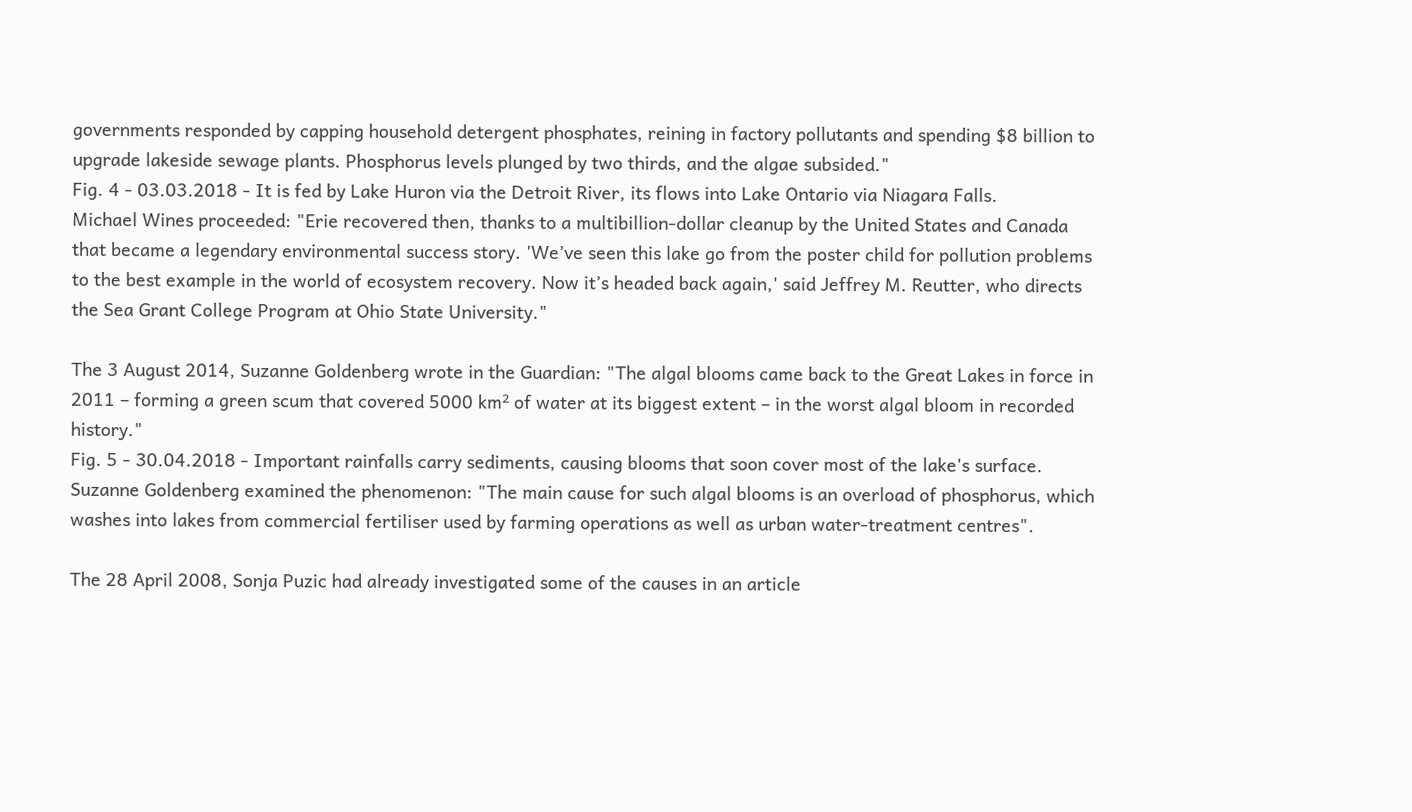governments responded by capping household detergent phosphates, reining in factory pollutants and spending $8 billion to upgrade lakeside sewage plants. Phosphorus levels plunged by two thirds, and the algae subsided."
Fig. 4 - 03.03.2018 - It is fed by Lake Huron via the Detroit River, its flows into Lake Ontario via Niagara Falls.
Michael Wines proceeded: "Erie recovered then, thanks to a multibillion-dollar cleanup by the United States and Canada that became a legendary environmental success story. 'We’ve seen this lake go from the poster child for pollution problems to the best example in the world of ecosystem recovery. Now it’s headed back again,' said Jeffrey M. Reutter, who directs the Sea Grant College Program at Ohio State University."

The 3 August 2014, Suzanne Goldenberg wrote in the Guardian: "The algal blooms came back to the Great Lakes in force in 2011 – forming a green scum that covered 5000 km² of water at its biggest extent – in the worst algal bloom in recorded history."
Fig. 5 - 30.04.2018 - Important rainfalls carry sediments, causing blooms that soon cover most of the lake's surface.
Suzanne Goldenberg examined the phenomenon: "The main cause for such algal blooms is an overload of phosphorus, which washes into lakes from commercial fertiliser used by farming operations as well as urban water-treatment centres".

The 28 April 2008, Sonja Puzic had already investigated some of the causes in an article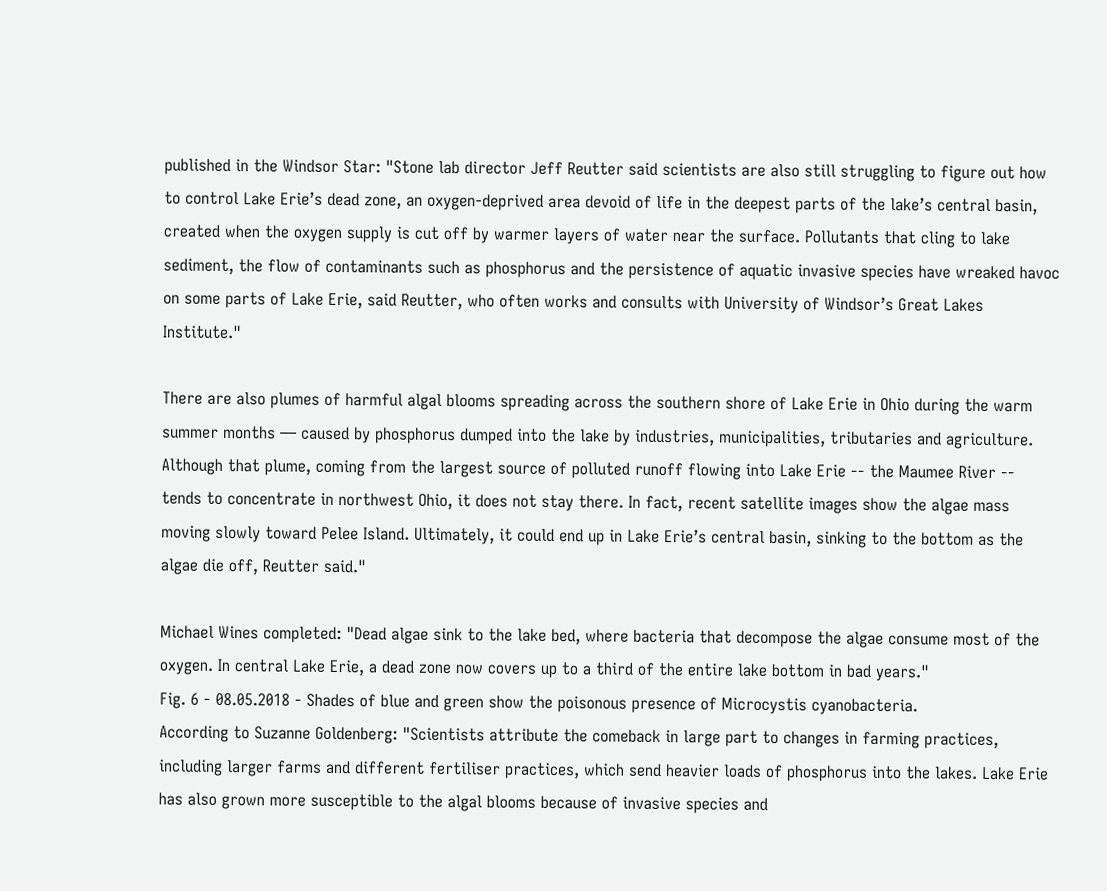published in the Windsor Star: "Stone lab director Jeff Reutter said scientists are also still struggling to figure out how to control Lake Erie’s dead zone, an oxygen-deprived area devoid of life in the deepest parts of the lake’s central basin, created when the oxygen supply is cut off by warmer layers of water near the surface. Pollutants that cling to lake sediment, the flow of contaminants such as phosphorus and the persistence of aquatic invasive species have wreaked havoc on some parts of Lake Erie, said Reutter, who often works and consults with University of Windsor’s Great Lakes Institute."

There are also plumes of harmful algal blooms spreading across the southern shore of Lake Erie in Ohio during the warm summer months — caused by phosphorus dumped into the lake by industries, municipalities, tributaries and agriculture. Although that plume, coming from the largest source of polluted runoff flowing into Lake Erie -- the Maumee River -- tends to concentrate in northwest Ohio, it does not stay there. In fact, recent satellite images show the algae mass moving slowly toward Pelee Island. Ultimately, it could end up in Lake Erie’s central basin, sinking to the bottom as the algae die off, Reutter said."

Michael Wines completed: "Dead algae sink to the lake bed, where bacteria that decompose the algae consume most of the oxygen. In central Lake Erie, a dead zone now covers up to a third of the entire lake bottom in bad years."
Fig. 6 - 08.05.2018 - Shades of blue and green show the poisonous presence of Microcystis cyanobacteria.
According to Suzanne Goldenberg: "Scientists attribute the comeback in large part to changes in farming practices, including larger farms and different fertiliser practices, which send heavier loads of phosphorus into the lakes. Lake Erie has also grown more susceptible to the algal blooms because of invasive species and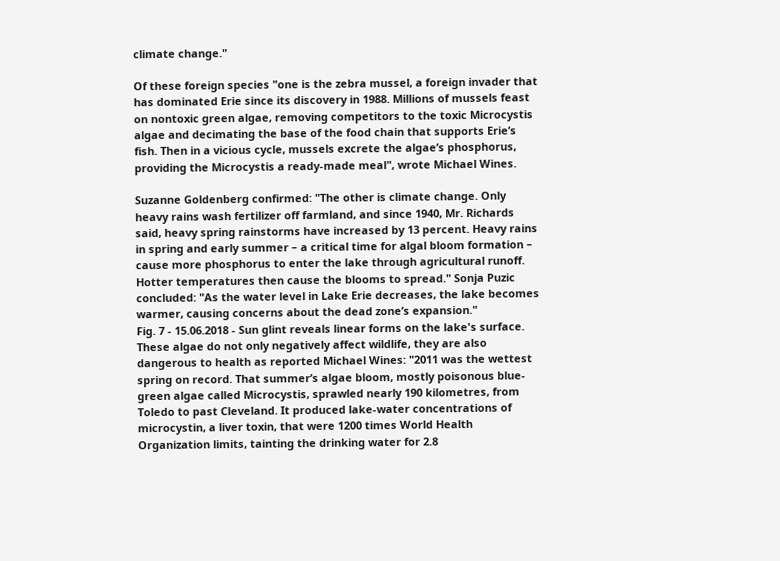climate change."

Of these foreign species "one is the zebra mussel, a foreign invader that has dominated Erie since its discovery in 1988. Millions of mussels feast on nontoxic green algae, removing competitors to the toxic Microcystis algae and decimating the base of the food chain that supports Erie’s fish. Then in a vicious cycle, mussels excrete the algae’s phosphorus, providing the Microcystis a ready-made meal", wrote Michael Wines.

Suzanne Goldenberg confirmed: "The other is climate change. Only heavy rains wash fertilizer off farmland, and since 1940, Mr. Richards said, heavy spring rainstorms have increased by 13 percent. Heavy rains in spring and early summer – a critical time for algal bloom formation – cause more phosphorus to enter the lake through agricultural runoff. Hotter temperatures then cause the blooms to spread." Sonja Puzic concluded: "As the water level in Lake Erie decreases, the lake becomes warmer, causing concerns about the dead zone’s expansion."
Fig. 7 - 15.06.2018 - Sun glint reveals linear forms on the lake's surface.
These algae do not only negatively affect wildlife, they are also dangerous to health as reported Michael Wines: "2011 was the wettest spring on record. That summer’s algae bloom, mostly poisonous blue-green algae called Microcystis, sprawled nearly 190 kilometres, from Toledo to past Cleveland. It produced lake-water concentrations of microcystin, a liver toxin, that were 1200 times World Health Organization limits, tainting the drinking water for 2.8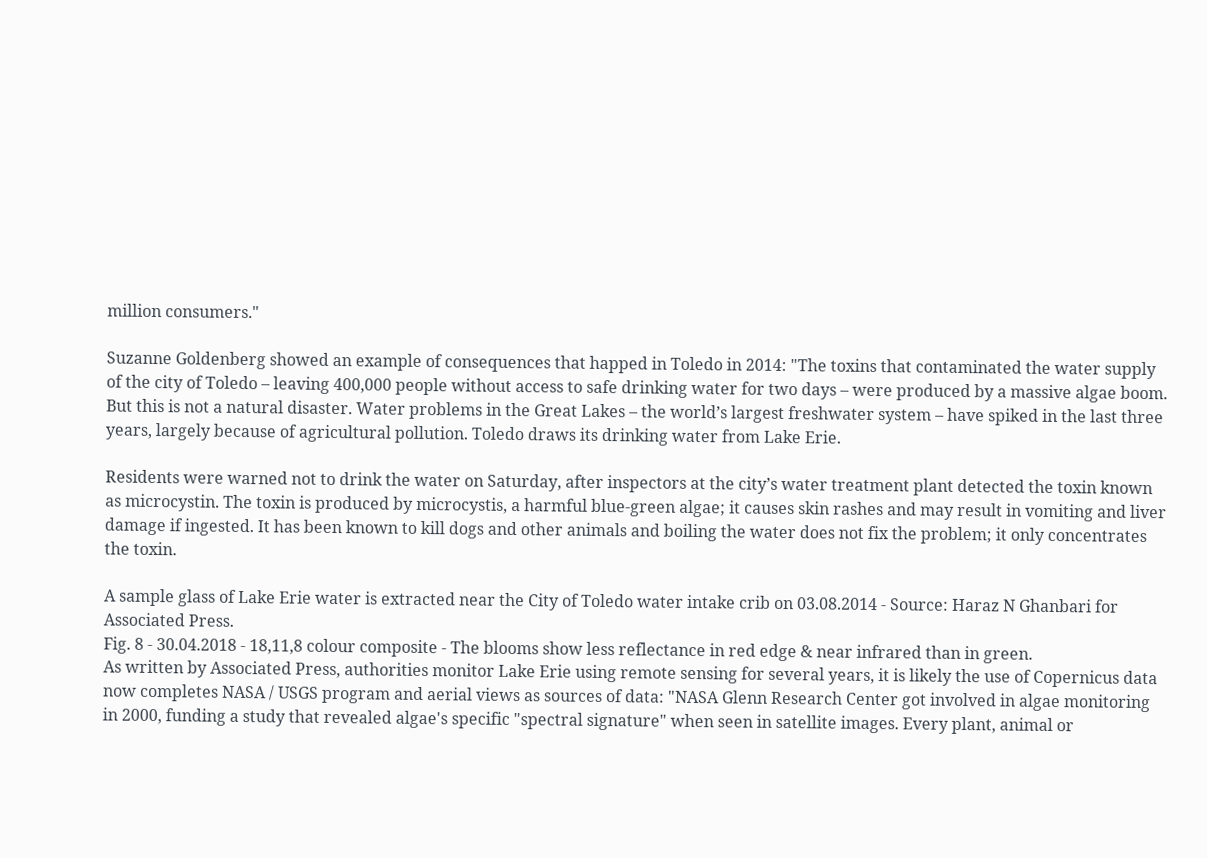million consumers."

Suzanne Goldenberg showed an example of consequences that happed in Toledo in 2014: "The toxins that contaminated the water supply of the city of Toledo – leaving 400,000 people without access to safe drinking water for two days – were produced by a massive algae boom. But this is not a natural disaster. Water problems in the Great Lakes – the world’s largest freshwater system – have spiked in the last three years, largely because of agricultural pollution. Toledo draws its drinking water from Lake Erie.

Residents were warned not to drink the water on Saturday, after inspectors at the city’s water treatment plant detected the toxin known as microcystin. The toxin is produced by microcystis, a harmful blue-green algae; it causes skin rashes and may result in vomiting and liver damage if ingested. It has been known to kill dogs and other animals and boiling the water does not fix the problem; it only concentrates the toxin.

A sample glass of Lake Erie water is extracted near the City of Toledo water intake crib on 03.08.2014 - Source: Haraz N Ghanbari for Associated Press.
Fig. 8 - 30.04.2018 - 18,11,8 colour composite - The blooms show less reflectance in red edge & near infrared than in green.
As written by Associated Press, authorities monitor Lake Erie using remote sensing for several years, it is likely the use of Copernicus data now completes NASA / USGS program and aerial views as sources of data: "NASA Glenn Research Center got involved in algae monitoring in 2000, funding a study that revealed algae's specific "spectral signature" when seen in satellite images. Every plant, animal or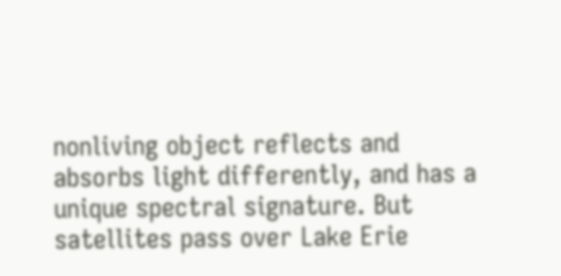nonliving object reflects and absorbs light differently, and has a unique spectral signature. But satellites pass over Lake Erie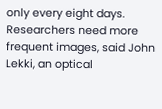only every eight days. Researchers need more frequent images, said John Lekki, an optical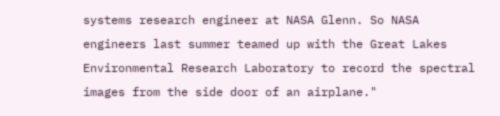systems research engineer at NASA Glenn. So NASA engineers last summer teamed up with the Great Lakes Environmental Research Laboratory to record the spectral images from the side door of an airplane."